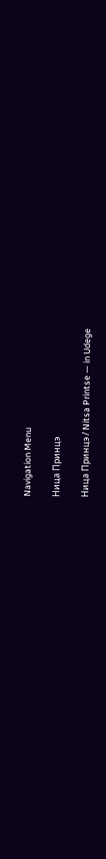Navigation Menu

Ница Принцэ

Ница Принцэ / Nitsa Printse — in Udege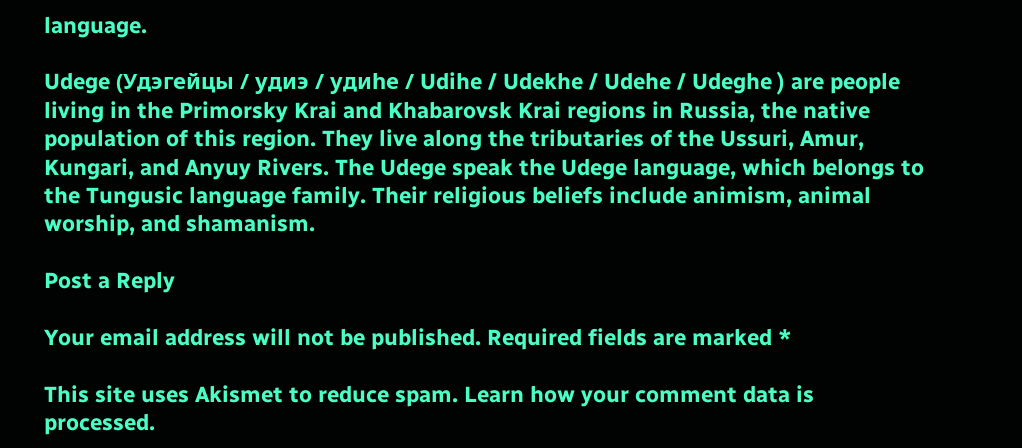language.

Udege (Удэгейцы / удиэ / удиһе / Udihe / Udekhe / Udehe / Udeghe ) are people living in the Primorsky Krai and Khabarovsk Krai regions in Russia, the native population of this region. They live along the tributaries of the Ussuri, Amur, Kungari, and Anyuy Rivers. The Udege speak the Udege language, which belongs to the Tungusic language family. Their religious beliefs include animism, animal worship, and shamanism.

Post a Reply

Your email address will not be published. Required fields are marked *

This site uses Akismet to reduce spam. Learn how your comment data is processed.